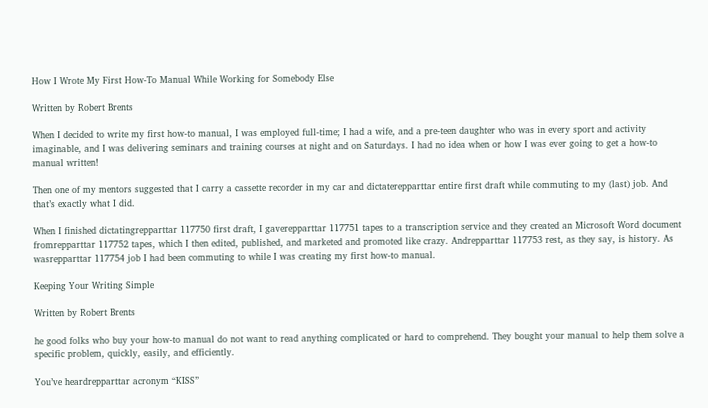How I Wrote My First How-To Manual While Working for Somebody Else

Written by Robert Brents

When I decided to write my first how-to manual, I was employed full-time; I had a wife, and a pre-teen daughter who was in every sport and activity imaginable, and I was delivering seminars and training courses at night and on Saturdays. I had no idea when or how I was ever going to get a how-to manual written!

Then one of my mentors suggested that I carry a cassette recorder in my car and dictaterepparttar entire first draft while commuting to my (last) job. And that’s exactly what I did.

When I finished dictatingrepparttar 117750 first draft, I gaverepparttar 117751 tapes to a transcription service and they created an Microsoft Word document fromrepparttar 117752 tapes, which I then edited, published, and marketed and promoted like crazy. Andrepparttar 117753 rest, as they say, is history. As wasrepparttar 117754 job I had been commuting to while I was creating my first how-to manual.

Keeping Your Writing Simple

Written by Robert Brents

he good folks who buy your how-to manual do not want to read anything complicated or hard to comprehend. They bought your manual to help them solve a specific problem, quickly, easily, and efficiently.

You’ve heardrepparttar acronym “KISS”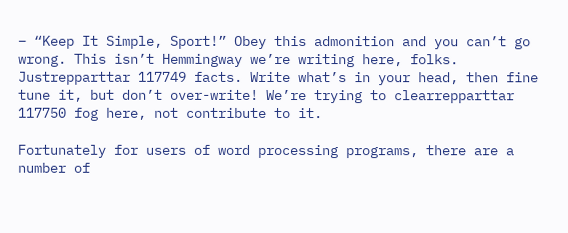– “Keep It Simple, Sport!” Obey this admonition and you can’t go wrong. This isn’t Hemmingway we’re writing here, folks. Justrepparttar 117749 facts. Write what’s in your head, then fine tune it, but don’t over-write! We’re trying to clearrepparttar 117750 fog here, not contribute to it.

Fortunately for users of word processing programs, there are a number of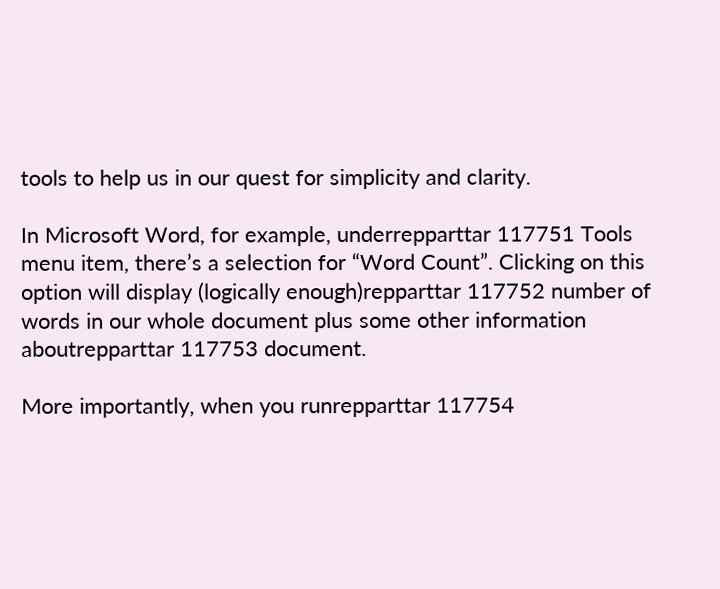tools to help us in our quest for simplicity and clarity.

In Microsoft Word, for example, underrepparttar 117751 Tools menu item, there’s a selection for “Word Count”. Clicking on this option will display (logically enough)repparttar 117752 number of words in our whole document plus some other information aboutrepparttar 117753 document.

More importantly, when you runrepparttar 117754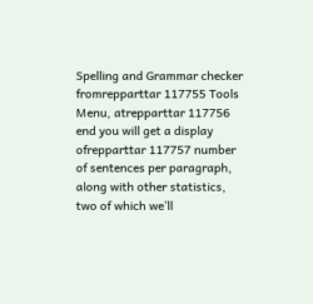Spelling and Grammar checker fromrepparttar 117755 Tools Menu, atrepparttar 117756 end you will get a display ofrepparttar 117757 number of sentences per paragraph, along with other statistics, two of which we’ll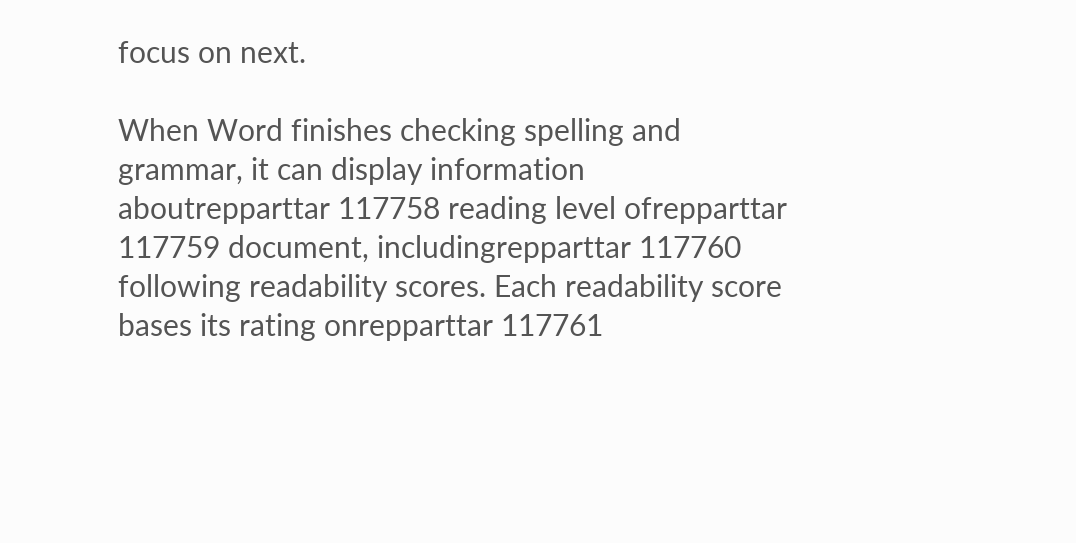focus on next.

When Word finishes checking spelling and grammar, it can display information aboutrepparttar 117758 reading level ofrepparttar 117759 document, includingrepparttar 117760 following readability scores. Each readability score bases its rating onrepparttar 117761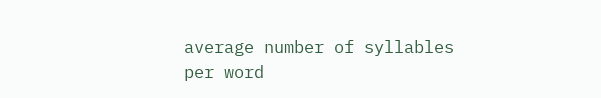average number of syllables per word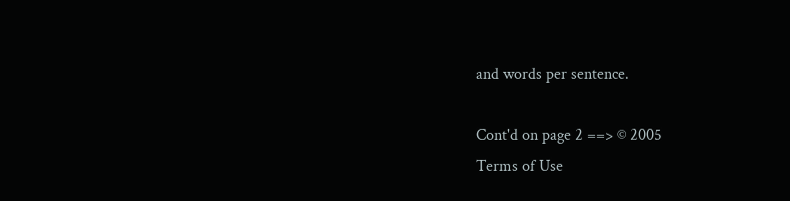and words per sentence.

Cont'd on page 2 ==> © 2005
Terms of Use